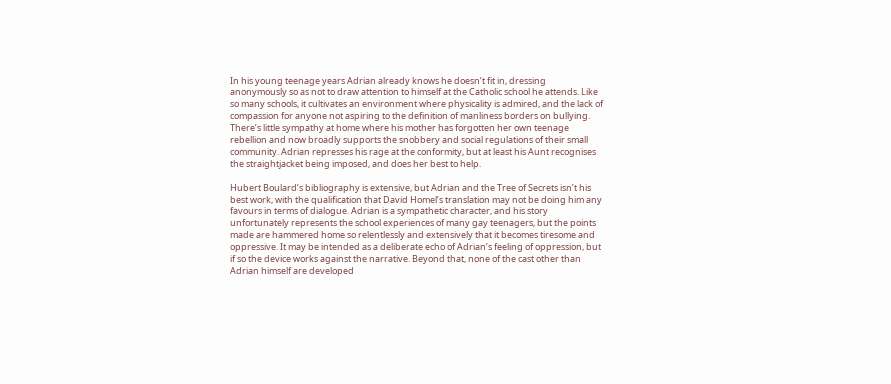In his young teenage years Adrian already knows he doesn’t fit in, dressing anonymously so as not to draw attention to himself at the Catholic school he attends. Like so many schools, it cultivates an environment where physicality is admired, and the lack of compassion for anyone not aspiring to the definition of manliness borders on bullying. There’s little sympathy at home where his mother has forgotten her own teenage rebellion and now broadly supports the snobbery and social regulations of their small community. Adrian represses his rage at the conformity, but at least his Aunt recognises the straightjacket being imposed, and does her best to help.

Hubert Boulard’s bibliography is extensive, but Adrian and the Tree of Secrets isn’t his best work, with the qualification that David Homel’s translation may not be doing him any favours in terms of dialogue. Adrian is a sympathetic character, and his story unfortunately represents the school experiences of many gay teenagers, but the points made are hammered home so relentlessly and extensively that it becomes tiresome and oppressive. It may be intended as a deliberate echo of Adrian’s feeling of oppression, but if so the device works against the narrative. Beyond that, none of the cast other than Adrian himself are developed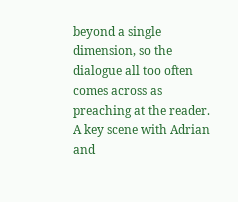beyond a single dimension, so the dialogue all too often comes across as preaching at the reader. A key scene with Adrian and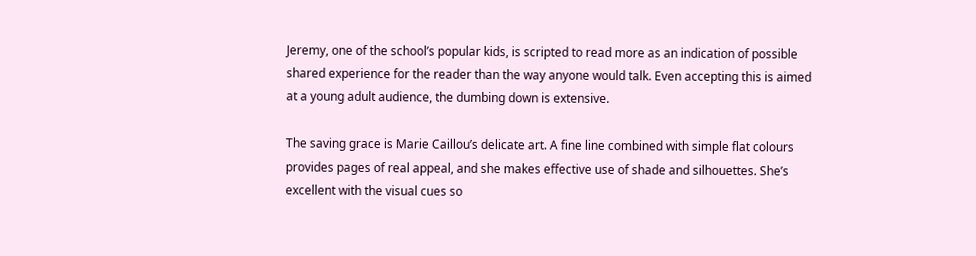Jeremy, one of the school’s popular kids, is scripted to read more as an indication of possible shared experience for the reader than the way anyone would talk. Even accepting this is aimed at a young adult audience, the dumbing down is extensive.

The saving grace is Marie Caillou’s delicate art. A fine line combined with simple flat colours provides pages of real appeal, and she makes effective use of shade and silhouettes. She’s excellent with the visual cues so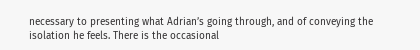necessary to presenting what Adrian’s going through, and of conveying the isolation he feels. There is the occasional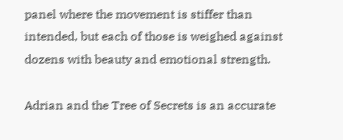panel where the movement is stiffer than intended, but each of those is weighed against dozens with beauty and emotional strength.

Adrian and the Tree of Secrets is an accurate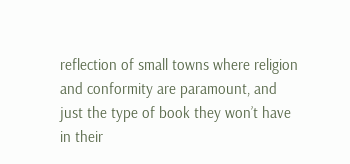reflection of small towns where religion and conformity are paramount, and just the type of book they won’t have in their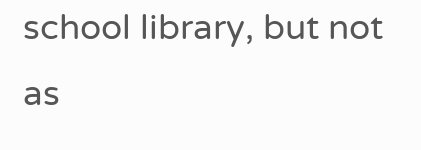school library, but not as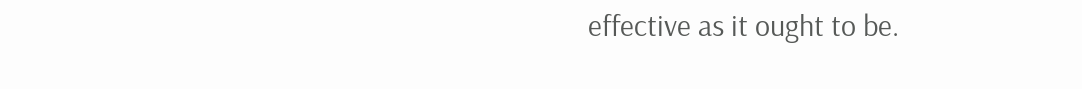effective as it ought to be.